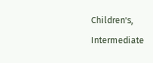Children's, Intermediate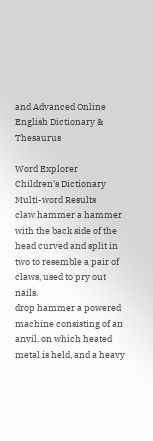and Advanced Online English Dictionary & Thesaurus

Word Explorer
Children's Dictionary
Multi-word Results
claw hammer a hammer with the back side of the head curved and split in two to resemble a pair of claws, used to pry out nails.
drop hammer a powered machine consisting of an anvil, on which heated metal is held, and a heavy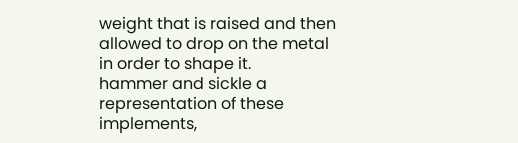weight that is raised and then allowed to drop on the metal in order to shape it.
hammer and sickle a representation of these implements,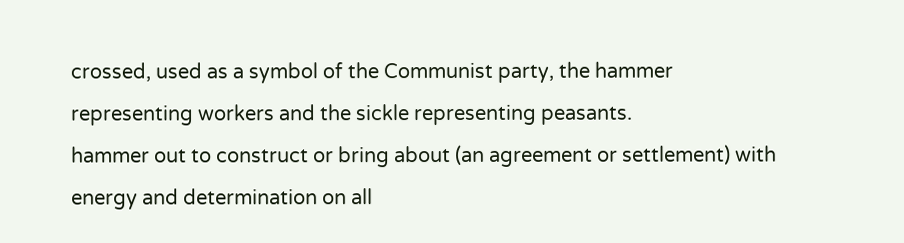crossed, used as a symbol of the Communist party, the hammer representing workers and the sickle representing peasants.
hammer out to construct or bring about (an agreement or settlement) with energy and determination on all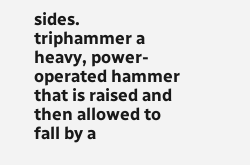sides.
triphammer a heavy, power-operated hammer that is raised and then allowed to fall by a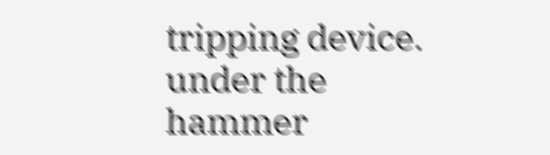tripping device.
under the hammer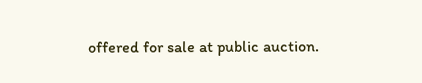offered for sale at public auction.